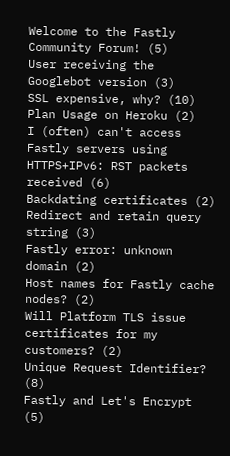Welcome to the Fastly Community Forum! (5)
User receiving the Googlebot version (3)
SSL expensive, why? (10)
Plan Usage on Heroku (2)
I (often) can't access Fastly servers using HTTPS+IPv6: RST packets received (6)
Backdating certificates (2)
Redirect and retain query string (3)
Fastly error: unknown domain (2)
Host names for Fastly cache nodes? (2)
Will Platform TLS issue certificates for my customers? (2)
Unique Request Identifier? (8)
Fastly and Let's Encrypt (5)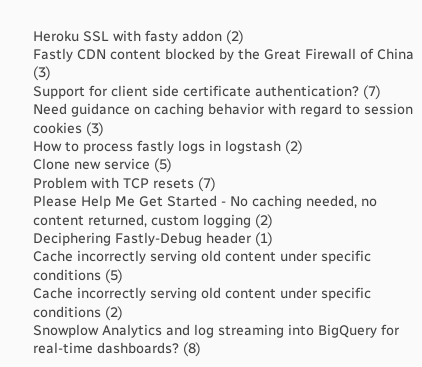Heroku SSL with fasty addon (2)
Fastly CDN content blocked by the Great Firewall of China (3)
Support for client side certificate authentication? (7)
Need guidance on caching behavior with regard to session cookies (3)
How to process fastly logs in logstash (2)
Clone new service (5)
Problem with TCP resets (7)
Please Help Me Get Started - No caching needed, no content returned, custom logging (2)
Deciphering Fastly-Debug header (1)
Cache incorrectly serving old content under specific conditions (5)
Cache incorrectly serving old content under specific conditions (2)
Snowplow Analytics and log streaming into BigQuery for real-time dashboards? (8)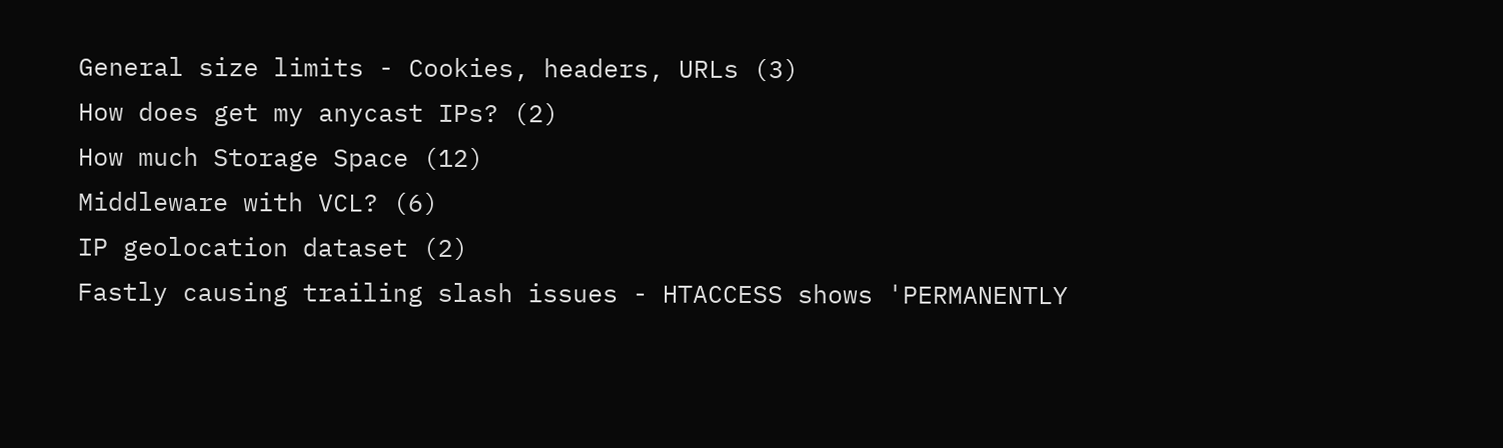General size limits - Cookies, headers, URLs (3)
How does get my anycast IPs? (2)
How much Storage Space (12)
Middleware with VCL? (6)
IP geolocation dataset (2)
Fastly causing trailing slash issues - HTACCESS shows 'PERMANENTLY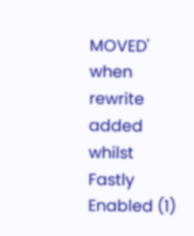MOVED' when rewrite added whilst Fastly Enabled (1)